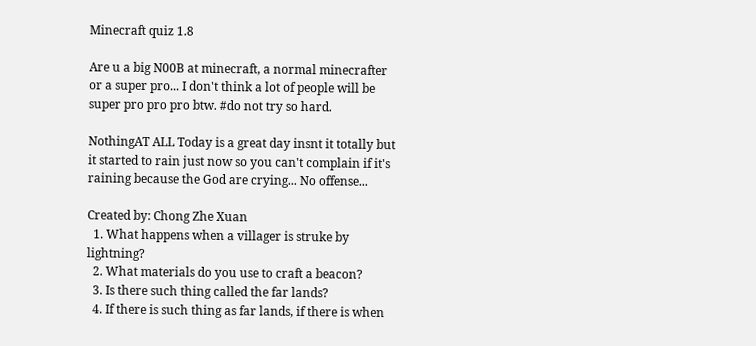Minecraft quiz 1.8

Are u a big N00B at minecraft, a normal minecrafter or a super pro... I don't think a lot of people will be super pro pro pro btw. #do not try so hard.

NothingAT ALL Today is a great day insnt it totally but it started to rain just now so you can't complain if it's raining because the God are crying... No offense...

Created by: Chong Zhe Xuan
  1. What happens when a villager is struke by lightning?
  2. What materials do you use to craft a beacon?
  3. Is there such thing called the far lands?
  4. If there is such thing as far lands, if there is when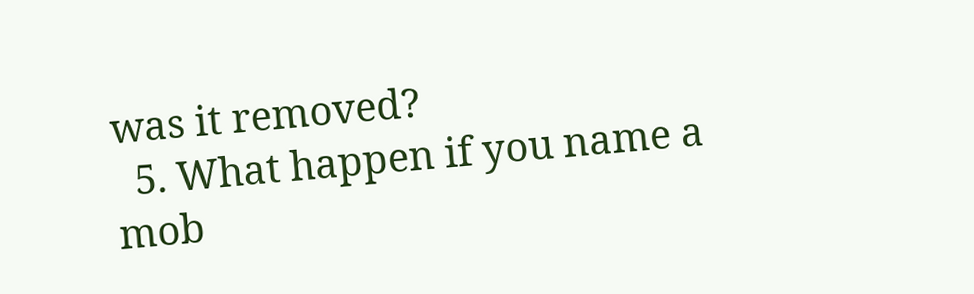was it removed?
  5. What happen if you name a mob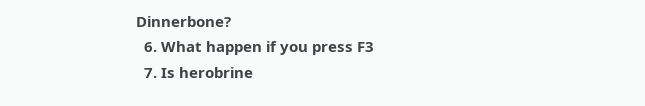Dinnerbone?
  6. What happen if you press F3
  7. Is herobrine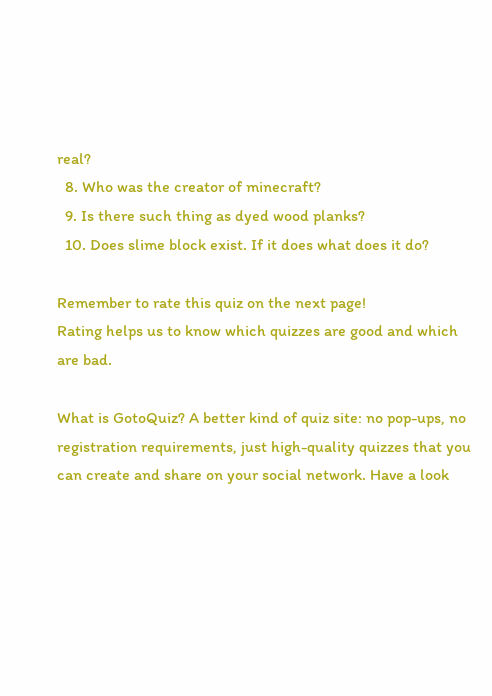real?
  8. Who was the creator of minecraft?
  9. Is there such thing as dyed wood planks?
  10. Does slime block exist. If it does what does it do?

Remember to rate this quiz on the next page!
Rating helps us to know which quizzes are good and which are bad.

What is GotoQuiz? A better kind of quiz site: no pop-ups, no registration requirements, just high-quality quizzes that you can create and share on your social network. Have a look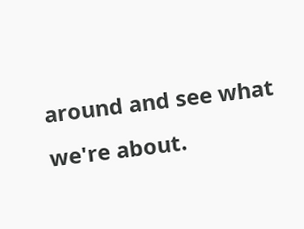around and see what we're about.